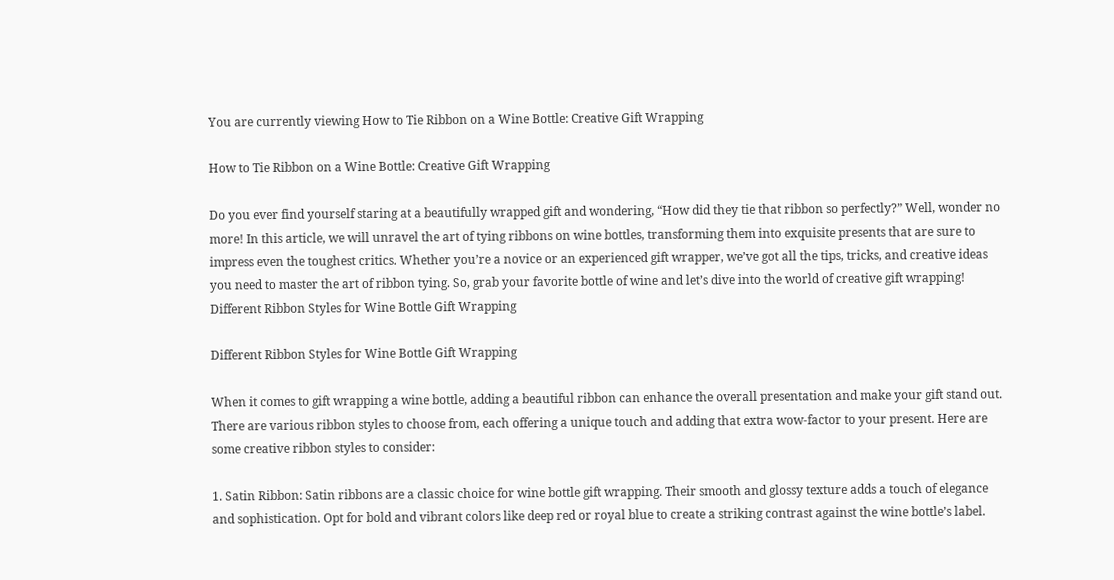You are currently viewing How to Tie Ribbon on a Wine Bottle: Creative Gift Wrapping

How to Tie Ribbon on a Wine Bottle: Creative Gift Wrapping

Do you ever find yourself staring at a beautifully wrapped gift and wondering, “How did they tie that ribbon so perfectly?” Well, wonder no more! In this article, we will unravel the art of tying ribbons on wine bottles, transforming them into exquisite presents that are sure to impress even the toughest critics. Whether you’re a novice or an experienced gift wrapper, we’ve got all the tips, tricks, and creative ideas you need to master the art of ribbon tying. So, grab your favorite bottle of wine and let’s dive into the world of creative gift wrapping!
Different Ribbon Styles for Wine Bottle Gift Wrapping

Different Ribbon Styles for Wine Bottle Gift Wrapping

When it comes to gift wrapping a wine bottle, adding a beautiful ribbon can enhance the overall presentation and make your gift stand out. There are various ribbon styles to choose from, each offering a unique touch and adding that extra wow-factor to your present. Here are some creative ribbon styles to consider:

1. Satin Ribbon: Satin ribbons are a classic choice for wine bottle gift wrapping. Their smooth and glossy texture adds a touch of elegance and sophistication. Opt for bold and vibrant colors like deep red or royal blue to create a striking contrast against the wine bottle’s label.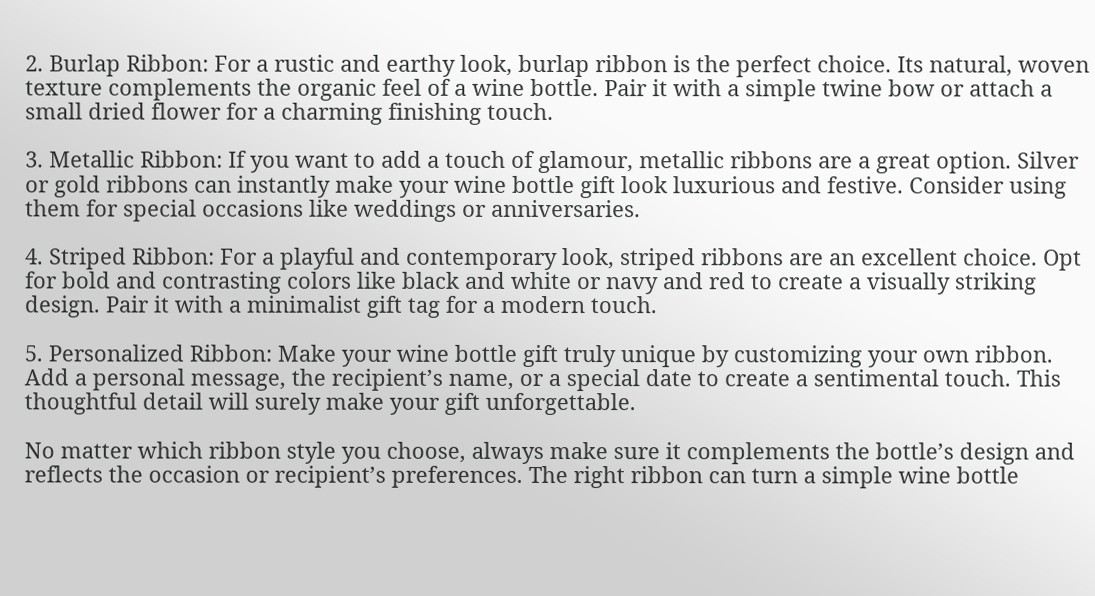2. Burlap Ribbon: For a rustic and earthy look, burlap ribbon is the perfect choice. Its natural, woven texture complements the organic feel of a wine bottle. Pair it with a simple twine bow or attach a small dried flower for a charming finishing touch.

3. Metallic Ribbon: If you want to add a touch of glamour, metallic ribbons are a great option. Silver or gold ribbons can instantly make your wine bottle gift look luxurious and festive. Consider using them for special occasions like weddings or anniversaries.

4. Striped Ribbon: For a playful and contemporary look, striped ribbons are an excellent choice. Opt for bold and contrasting colors like black and white or navy and red to create a visually striking design. Pair it with a minimalist gift tag for a modern touch.

5. Personalized Ribbon: Make your wine bottle gift truly unique by customizing your own ribbon. Add a personal message, the recipient’s name, or a special date to create a sentimental touch. This thoughtful detail will surely make your gift unforgettable.

No matter which ribbon style you choose, always make sure it complements the bottle’s design and reflects the occasion or recipient’s preferences. The right ribbon can turn a simple wine bottle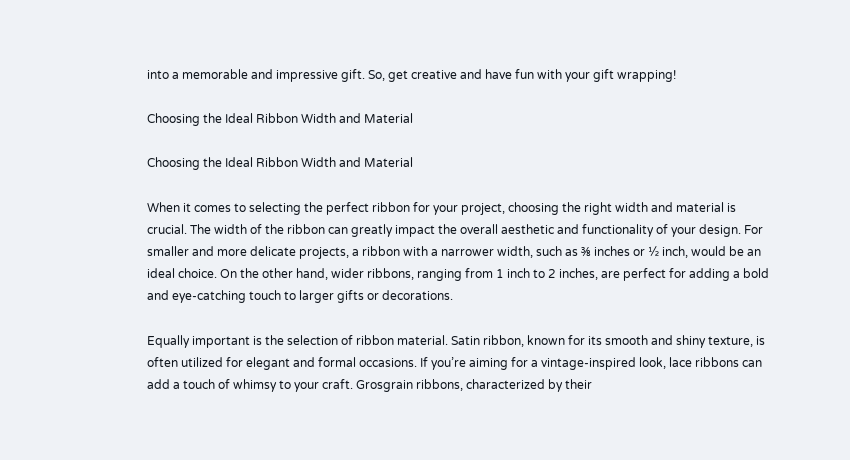into a memorable and impressive gift. So, get creative and have fun with your gift wrapping!

Choosing the Ideal Ribbon Width and Material

Choosing the Ideal Ribbon Width and Material

When it comes to selecting the perfect ribbon for your project, choosing the right width and material is crucial. The width of the ribbon can greatly impact the overall aesthetic and functionality of your design. For smaller and more delicate projects, a ribbon with a narrower width, such as ⅜ inches or ½ inch, would be an ideal choice. On the other hand, wider ribbons, ranging from 1 inch to 2 inches, are perfect for adding a bold and eye-catching touch to larger gifts or decorations.

Equally important is the selection of ribbon material. Satin ribbon, known for its smooth and shiny texture, is often utilized for elegant and formal occasions. If you’re aiming for a vintage-inspired look, lace ribbons can add a touch of whimsy to your craft. Grosgrain ribbons, characterized by their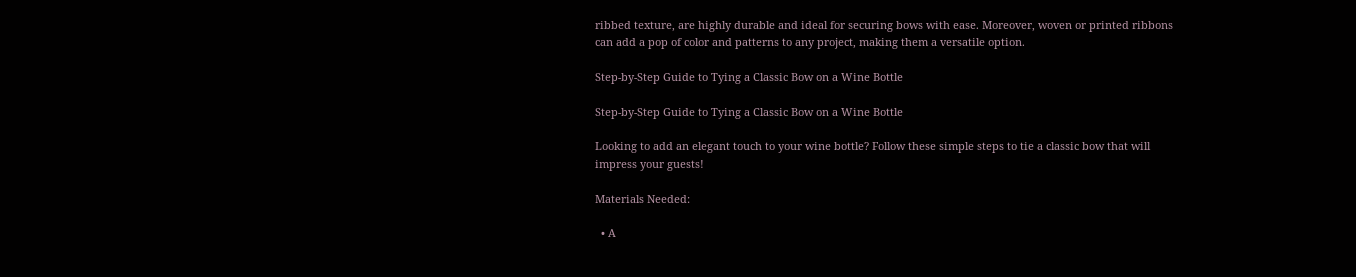ribbed texture, are highly durable and ideal for securing bows with ease. Moreover, woven or printed ribbons can add a pop of color and patterns to any project, making them a versatile option.

Step-by-Step Guide to Tying a Classic Bow on a Wine Bottle

Step-by-Step Guide to Tying a Classic Bow on a Wine Bottle

Looking to add an elegant touch to your wine bottle? Follow these simple steps to tie a classic bow that will impress your guests!

Materials Needed:

  • A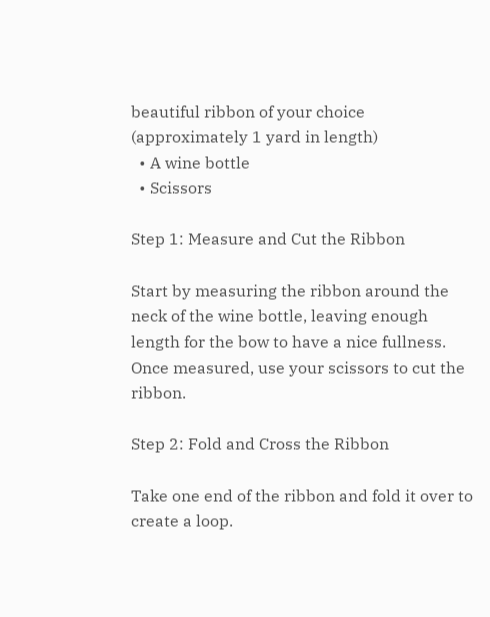beautiful ribbon of your choice (approximately 1 yard in length)
  • A wine bottle
  • Scissors

Step 1: Measure and Cut the Ribbon

Start by measuring the ribbon around the neck of the wine bottle, leaving enough length for the bow to have a nice fullness. Once measured, use your scissors to cut the ribbon.

Step 2: Fold and Cross the Ribbon

Take one end of the ribbon and fold it over to create a loop.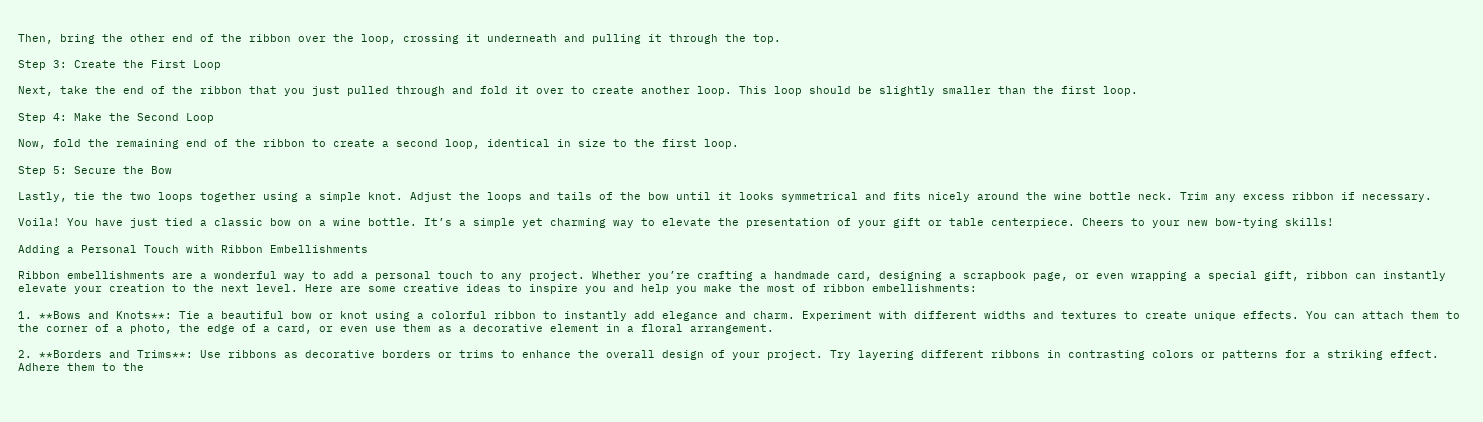Then, bring the other end of the ribbon over the loop, crossing it underneath and pulling it through the top.

Step 3: Create the First Loop

Next, take the end of the ribbon that you just pulled through and fold it over to create another loop. This loop should be slightly smaller than the first loop.

Step 4: Make the Second Loop

Now, fold the remaining end of the ribbon to create a second loop, identical in size to the first loop.

Step 5: Secure the Bow

Lastly, tie the two loops together using a simple knot. Adjust the loops and tails of the bow until it looks symmetrical and fits nicely around the wine bottle neck. Trim any excess ribbon if necessary.

Voila! You have just tied a classic bow on a wine bottle. It’s a simple yet charming way to elevate the presentation of your gift or table centerpiece. Cheers to your new bow-tying skills!

Adding a Personal Touch with Ribbon Embellishments

Ribbon embellishments are a wonderful way to add a personal touch to any project. Whether you’re crafting a handmade card, designing a scrapbook page, or even wrapping a special gift, ribbon can instantly elevate your creation to the next level. Here are some creative ideas to inspire you and help you make the most of ribbon embellishments:

1. **Bows and Knots**: Tie a beautiful bow or knot using a colorful ribbon to instantly add elegance and charm. Experiment with different widths and textures to create unique effects. You can attach them to the corner of a photo, the edge of a card, or even use them as a decorative element in a floral arrangement.

2. **Borders and Trims**: Use ribbons as decorative borders or trims to enhance the overall design of your project. Try layering different ribbons in contrasting colors or patterns for a striking effect. Adhere them to the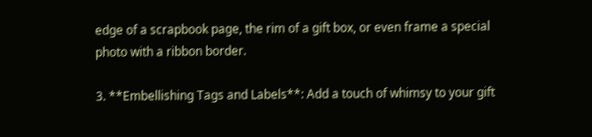edge of a scrapbook page, the rim of a gift box, or even frame a special photo with a ribbon border.

3. **Embellishing Tags and Labels**: Add a touch of whimsy to your gift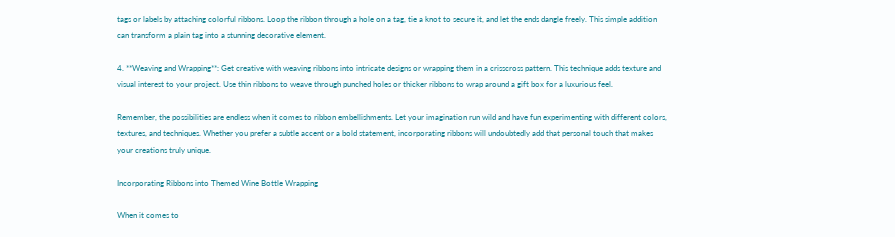tags or labels by attaching colorful ribbons. Loop the ribbon through a hole on a tag, tie a knot to secure it, and let the ends dangle freely. This simple addition can transform a plain tag into a stunning decorative element.

4. **Weaving and Wrapping**: Get creative with weaving ribbons into intricate designs or wrapping them in a crisscross pattern. This technique adds texture and visual interest to your project. Use thin ribbons to weave through punched holes or thicker ribbons to wrap around a gift box for a luxurious feel.

Remember, the possibilities are endless when it comes to ribbon embellishments. Let your imagination run wild and have fun experimenting with different colors, textures, and techniques. Whether you prefer a subtle accent or a bold statement, incorporating ribbons will undoubtedly add that personal touch that makes your creations truly unique.

Incorporating Ribbons into Themed Wine Bottle Wrapping

When it comes to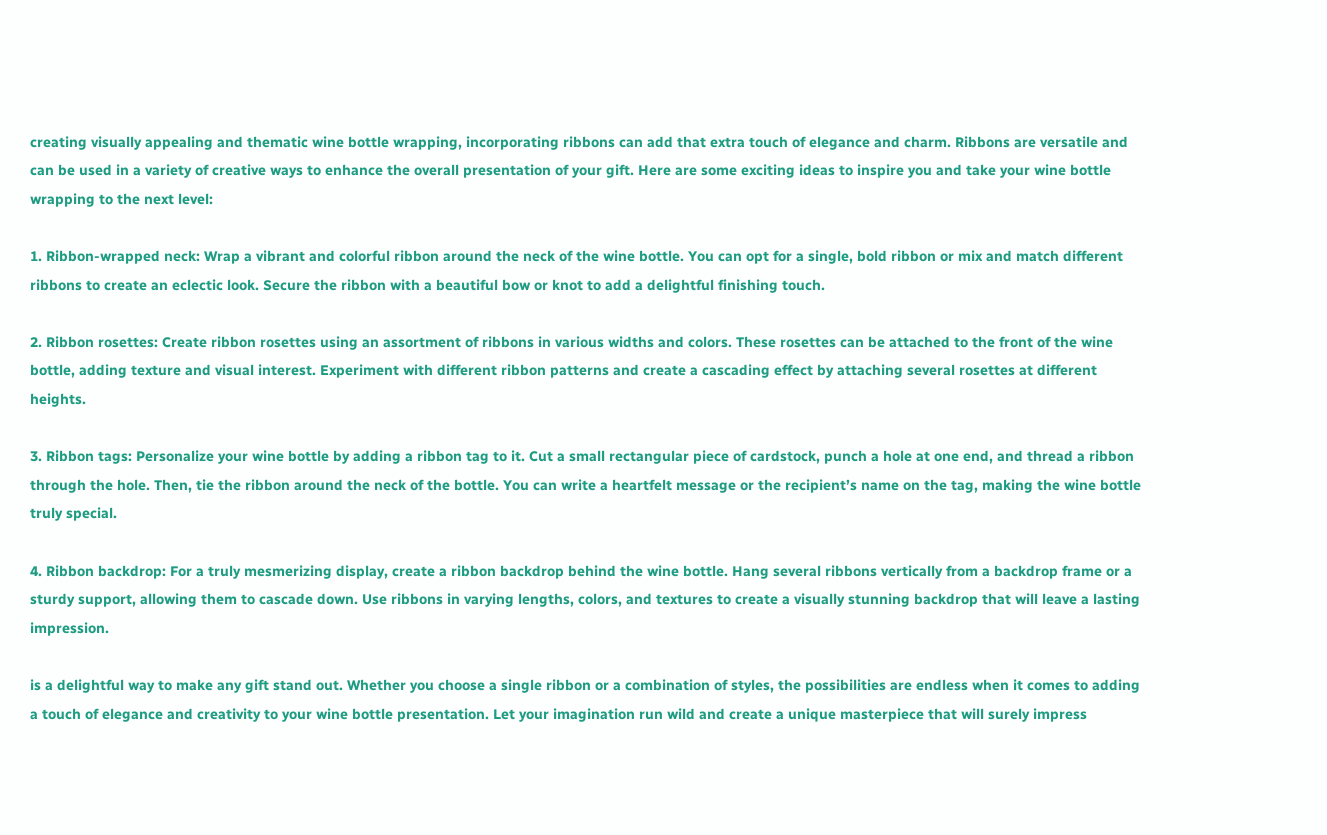creating visually appealing and thematic wine bottle wrapping, incorporating ribbons can add that extra touch of elegance and charm. Ribbons are versatile and can be used in a variety of creative ways to enhance the overall presentation of your gift. Here are some exciting ideas to inspire you and take your wine bottle wrapping to the next level:

1. Ribbon-wrapped neck: Wrap a vibrant and colorful ribbon around the neck of the wine bottle. You can opt for a single, bold ribbon or mix and match different ribbons to create an eclectic look. Secure the ribbon with a beautiful bow or knot to add a delightful finishing touch.

2. Ribbon rosettes: Create ribbon rosettes using an assortment of ribbons in various widths and colors. These rosettes can be attached to the front of the wine bottle, adding texture and visual interest. Experiment with different ribbon patterns and create a cascading effect by attaching several rosettes at different heights.

3. Ribbon tags: Personalize your wine bottle by adding a ribbon tag to it. Cut a small rectangular piece of cardstock, punch a hole at one end, and thread a ribbon through the hole. Then, tie the ribbon around the neck of the bottle. You can write a heartfelt message or the recipient’s name on the tag, making the wine bottle truly special.

4. Ribbon backdrop: For a truly mesmerizing display, create a ribbon backdrop behind the wine bottle. Hang several ribbons vertically from a backdrop frame or a sturdy support, allowing them to cascade down. Use ribbons in varying lengths, colors, and textures to create a visually stunning backdrop that will leave a lasting impression.

is a delightful way to make any gift stand out. Whether you choose a single ribbon or a combination of styles, the possibilities are endless when it comes to adding a touch of elegance and creativity to your wine bottle presentation. Let your imagination run wild and create a unique masterpiece that will surely impress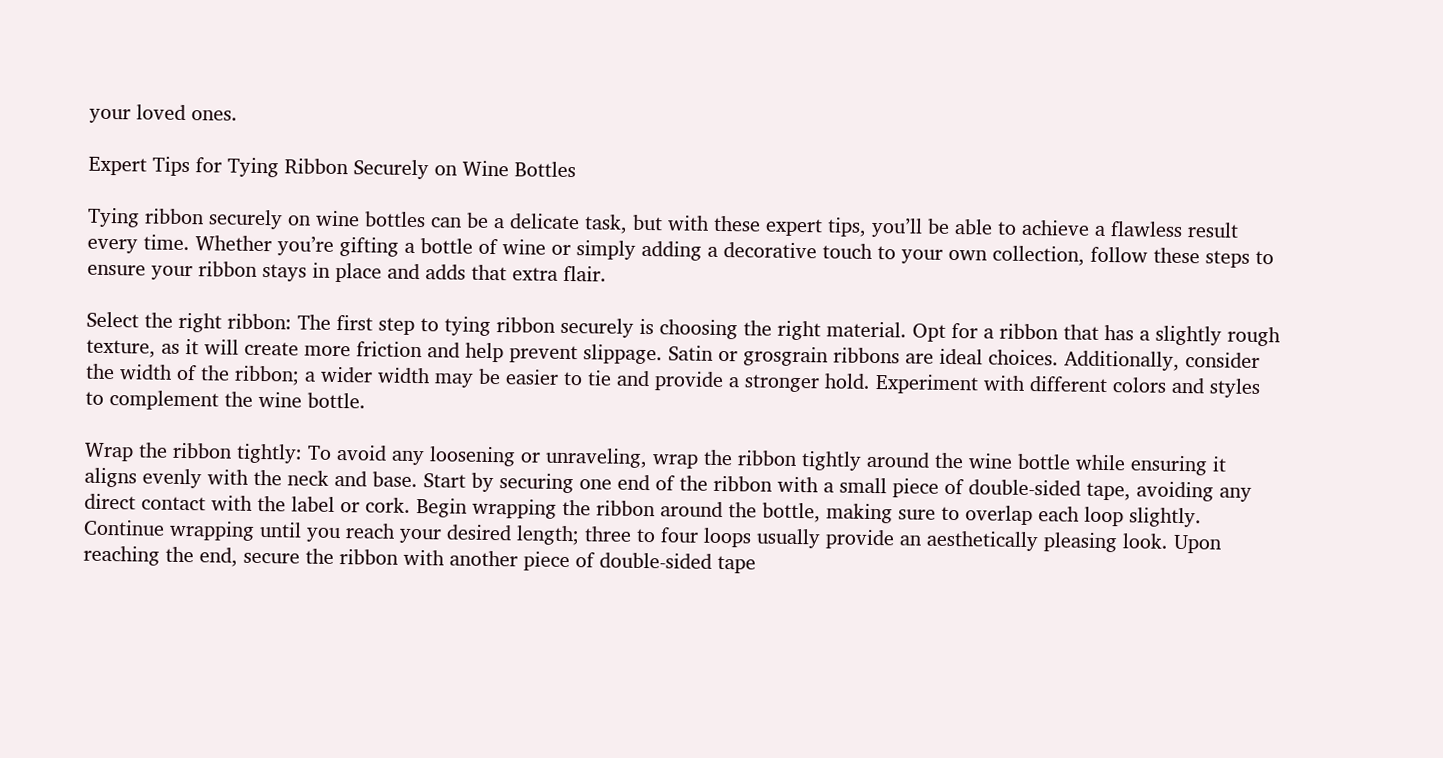your loved ones.

Expert Tips for Tying Ribbon Securely on Wine Bottles

Tying ribbon securely on wine bottles can be a delicate task, but with these expert tips, you’ll be able to achieve a flawless result every time. Whether you’re gifting a bottle of wine or simply adding a decorative touch to your own collection, follow these steps to ensure your ribbon stays in place and adds that extra flair.

Select the right ribbon: The first step to tying ribbon securely is choosing the right material. Opt for a ribbon that has a slightly rough texture, as it will create more friction and help prevent slippage. Satin or grosgrain ribbons are ideal choices. Additionally, consider the width of the ribbon; a wider width may be easier to tie and provide a stronger hold. Experiment with different colors and styles to complement the wine bottle.

Wrap the ribbon tightly: To avoid any loosening or unraveling, wrap the ribbon tightly around the wine bottle while ensuring it aligns evenly with the neck and base. Start by securing one end of the ribbon with a small piece of double-sided tape, avoiding any direct contact with the label or cork. Begin wrapping the ribbon around the bottle, making sure to overlap each loop slightly. Continue wrapping until you reach your desired length; three to four loops usually provide an aesthetically pleasing look. Upon reaching the end, secure the ribbon with another piece of double-sided tape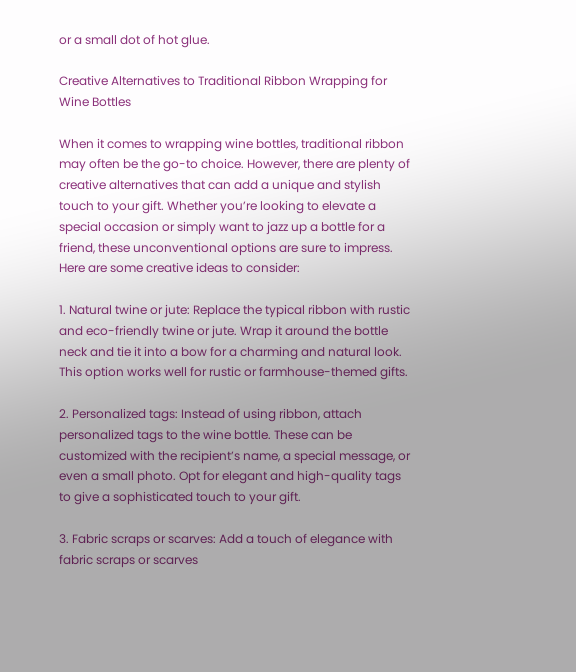or a small dot of hot glue.

Creative Alternatives to Traditional Ribbon Wrapping for Wine Bottles

When it comes to wrapping wine bottles, traditional ribbon may often be the go-to choice. However, there are plenty of creative alternatives that can add a unique and stylish touch to your gift. Whether you’re looking to elevate a special occasion or simply want to jazz up a bottle for a friend, these unconventional options are sure to impress. Here are some creative ideas to consider:

1. Natural twine or jute: Replace the typical ribbon with rustic and eco-friendly twine or jute. Wrap it around the bottle neck and tie it into a bow for a charming and natural look. This option works well for rustic or farmhouse-themed gifts.

2. Personalized tags: Instead of using ribbon, attach personalized tags to the wine bottle. These can be customized with the recipient’s name, a special message, or even a small photo. Opt for elegant and high-quality tags to give a sophisticated touch to your gift.

3. Fabric scraps or scarves: Add a touch of elegance with fabric scraps or scarves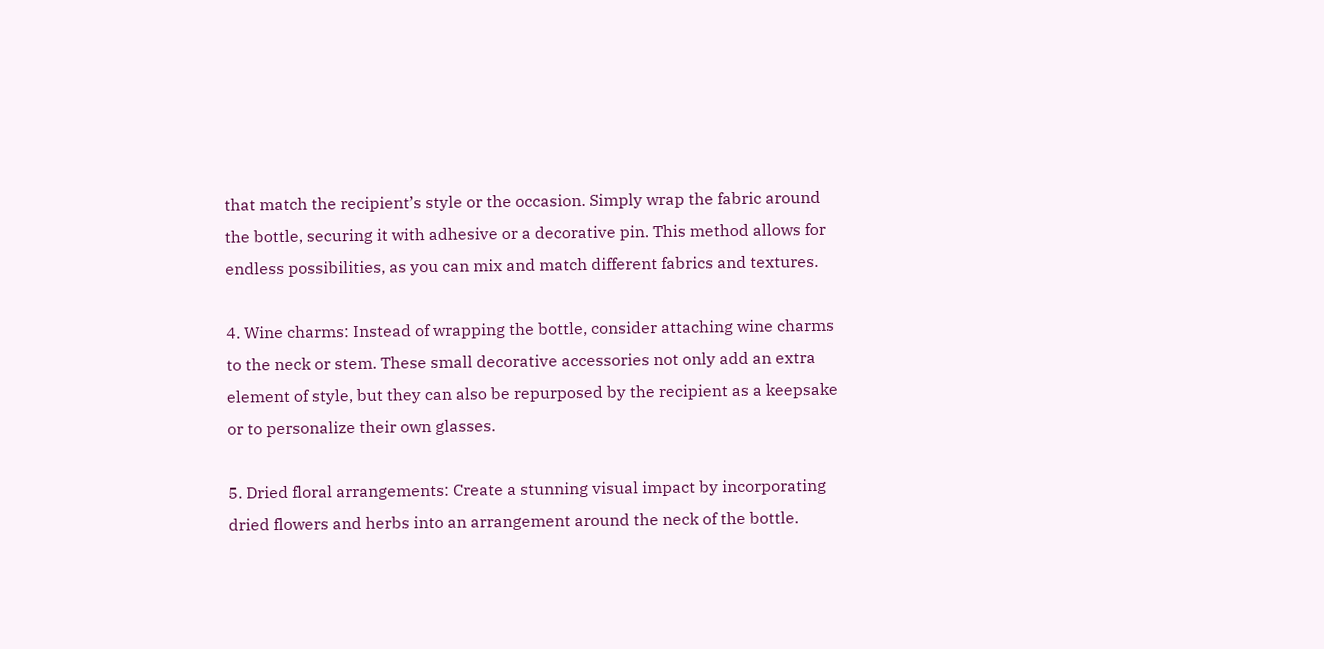that match the recipient’s style or the occasion. Simply wrap the fabric around the bottle, securing it with adhesive or a decorative pin. This method allows for endless possibilities, as you can mix and match different fabrics and textures.

4. Wine charms: Instead of wrapping the bottle, consider attaching wine charms to the neck or stem. These small decorative accessories not only add an extra element of style, but they can also be repurposed by the recipient as a keepsake or to personalize their own glasses.

5. Dried floral arrangements: Create a stunning visual impact by incorporating dried flowers and herbs into an arrangement around the neck of the bottle.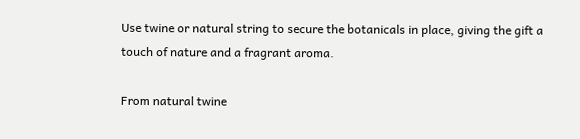Use twine or natural string to secure the botanicals in place, giving the gift a touch of nature and a fragrant aroma.

From natural twine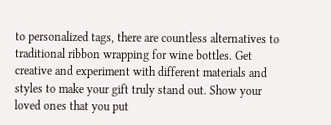to personalized tags, there are countless alternatives to traditional ribbon wrapping for wine bottles. Get creative and experiment with different materials and styles to make your gift truly stand out. Show your loved ones that you put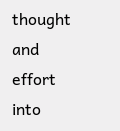thought and effort into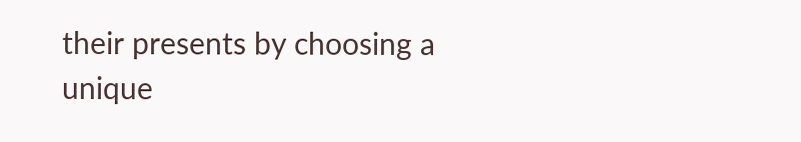their presents by choosing a unique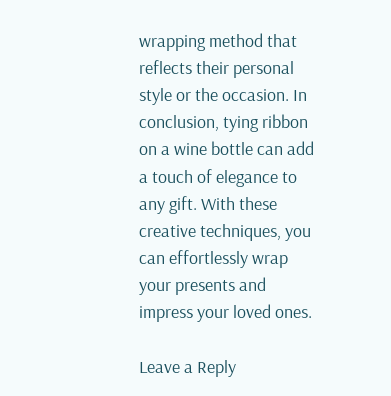wrapping method that reflects their personal style or the occasion. In conclusion, tying ribbon on a wine bottle can add a touch of elegance to any gift. With these creative techniques, you can effortlessly wrap your presents and impress your loved ones.

Leave a Reply